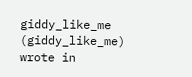giddy_like_me (giddy_like_me) wrote in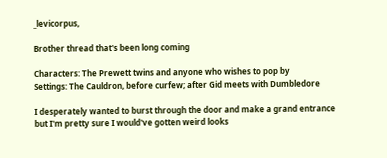_levicorpus,

Brother thread that's been long coming

Characters: The Prewett twins and anyone who wishes to pop by
Settings: The Cauldron, before curfew; after Gid meets with Dumbledore

I desperately wanted to burst through the door and make a grand entrance but I'm pretty sure I would've gotten weird looks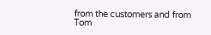from the customers and from Tom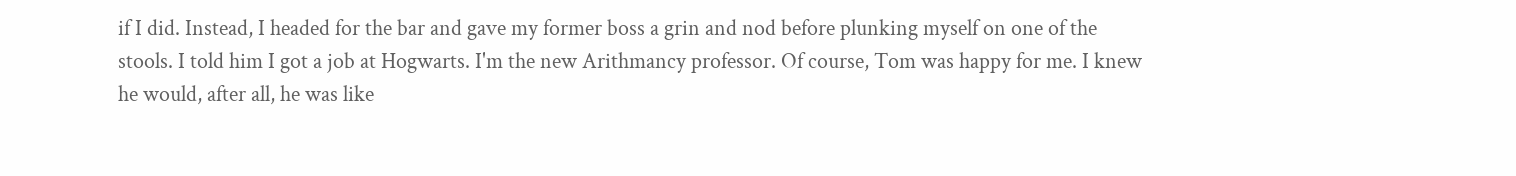if I did. Instead, I headed for the bar and gave my former boss a grin and nod before plunking myself on one of the stools. I told him I got a job at Hogwarts. I'm the new Arithmancy professor. Of course, Tom was happy for me. I knew he would, after all, he was like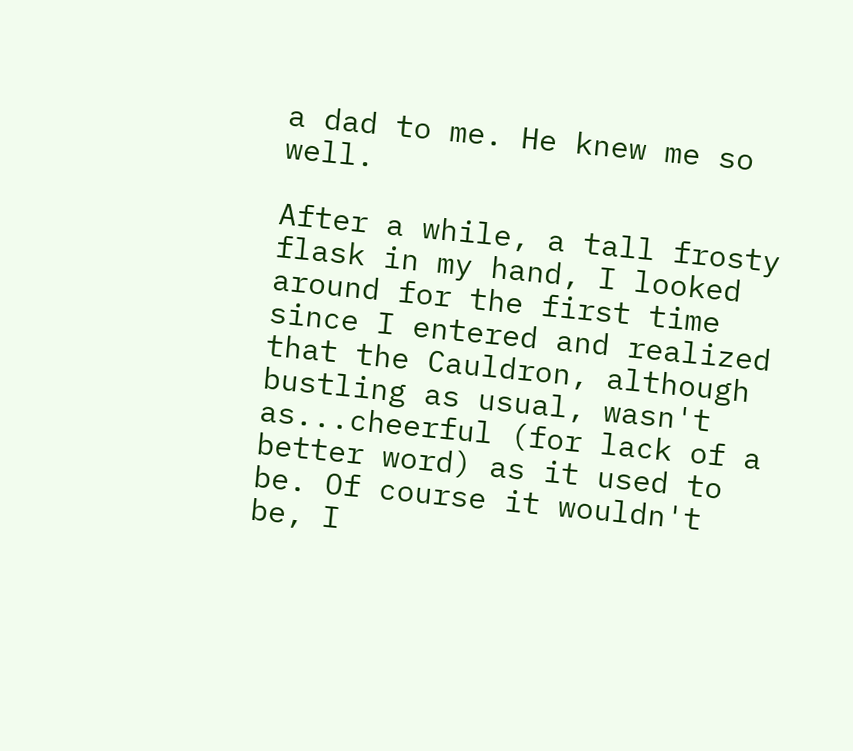a dad to me. He knew me so well.

After a while, a tall frosty flask in my hand, I looked around for the first time since I entered and realized that the Cauldron, although bustling as usual, wasn't as...cheerful (for lack of a better word) as it used to be. Of course it wouldn't be, I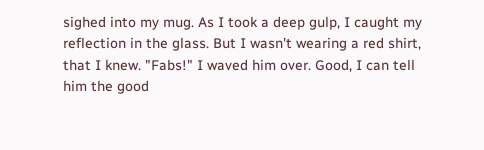sighed into my mug. As I took a deep gulp, I caught my reflection in the glass. But I wasn't wearing a red shirt, that I knew. "Fabs!" I waved him over. Good, I can tell him the good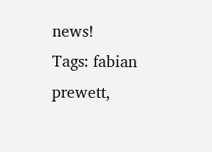news!
Tags: fabian prewett,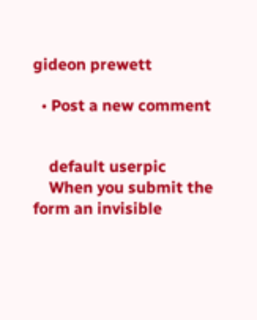gideon prewett

  • Post a new comment


    default userpic
    When you submit the form an invisible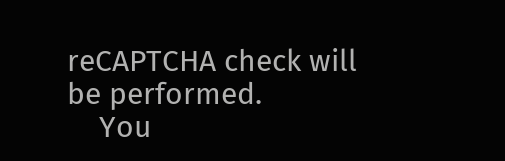reCAPTCHA check will be performed.
    You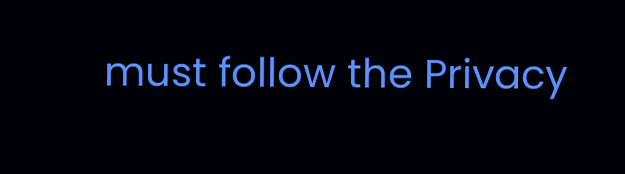must follow the Privacy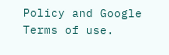Policy and Google Terms of use.